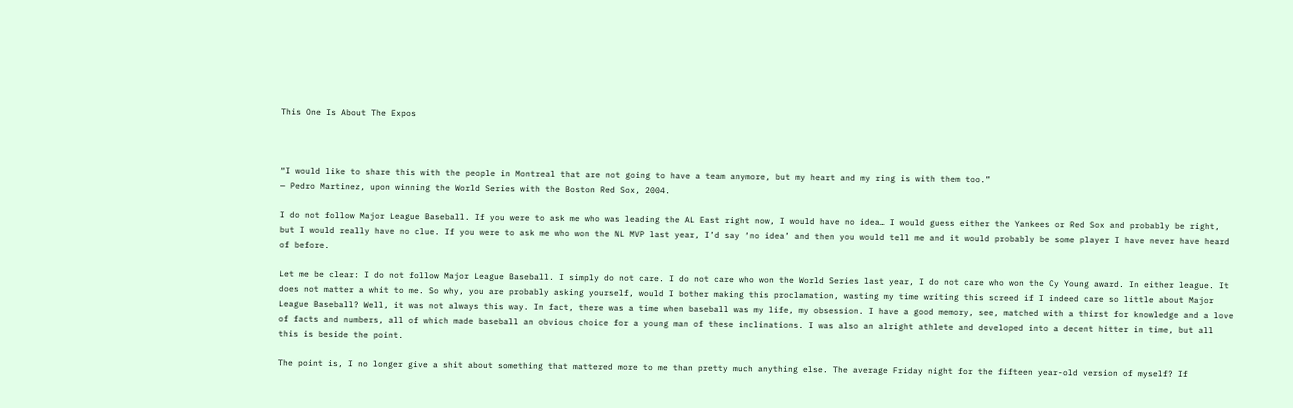This One Is About The Expos



“I would like to share this with the people in Montreal that are not going to have a team anymore, but my heart and my ring is with them too.”
— Pedro Martinez, upon winning the World Series with the Boston Red Sox, 2004.

I do not follow Major League Baseball. If you were to ask me who was leading the AL East right now, I would have no idea… I would guess either the Yankees or Red Sox and probably be right, but I would really have no clue. If you were to ask me who won the NL MVP last year, I’d say ‘no idea’ and then you would tell me and it would probably be some player I have never have heard of before.

Let me be clear: I do not follow Major League Baseball. I simply do not care. I do not care who won the World Series last year, I do not care who won the Cy Young award. In either league. It does not matter a whit to me. So why, you are probably asking yourself, would I bother making this proclamation, wasting my time writing this screed if I indeed care so little about Major League Baseball? Well, it was not always this way. In fact, there was a time when baseball was my life, my obsession. I have a good memory, see, matched with a thirst for knowledge and a love of facts and numbers, all of which made baseball an obvious choice for a young man of these inclinations. I was also an alright athlete and developed into a decent hitter in time, but all this is beside the point.

The point is, I no longer give a shit about something that mattered more to me than pretty much anything else. The average Friday night for the fifteen year-old version of myself? If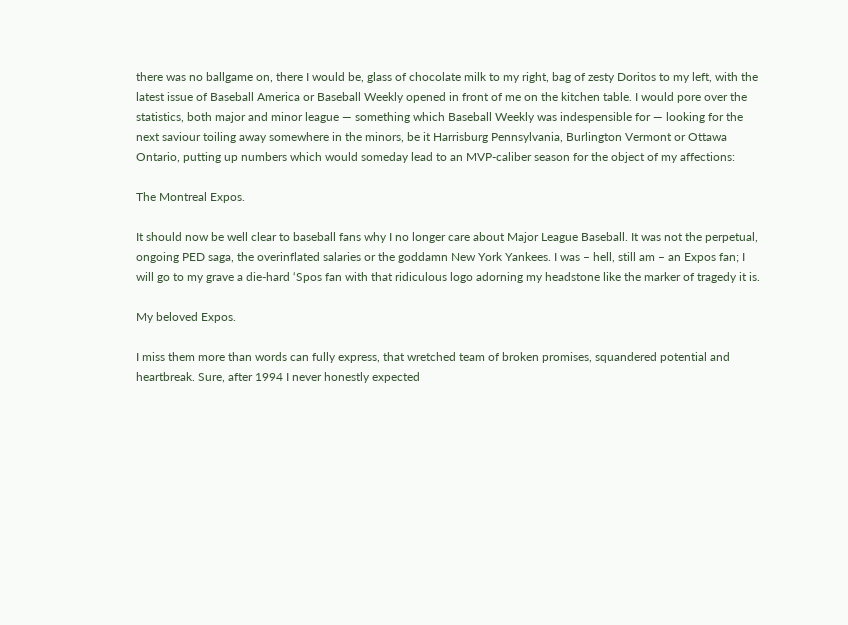there was no ballgame on, there I would be, glass of chocolate milk to my right, bag of zesty Doritos to my left, with the latest issue of Baseball America or Baseball Weekly opened in front of me on the kitchen table. I would pore over the statistics, both major and minor league — something which Baseball Weekly was indespensible for — looking for the next saviour toiling away somewhere in the minors, be it Harrisburg Pennsylvania, Burlington Vermont or Ottawa Ontario, putting up numbers which would someday lead to an MVP-caliber season for the object of my affections:

The Montreal Expos.

It should now be well clear to baseball fans why I no longer care about Major League Baseball. It was not the perpetual, ongoing PED saga, the overinflated salaries or the goddamn New York Yankees. I was – hell, still am – an Expos fan; I will go to my grave a die-hard ‘Spos fan with that ridiculous logo adorning my headstone like the marker of tragedy it is.

My beloved Expos.

I miss them more than words can fully express, that wretched team of broken promises, squandered potential and heartbreak. Sure, after 1994 I never honestly expected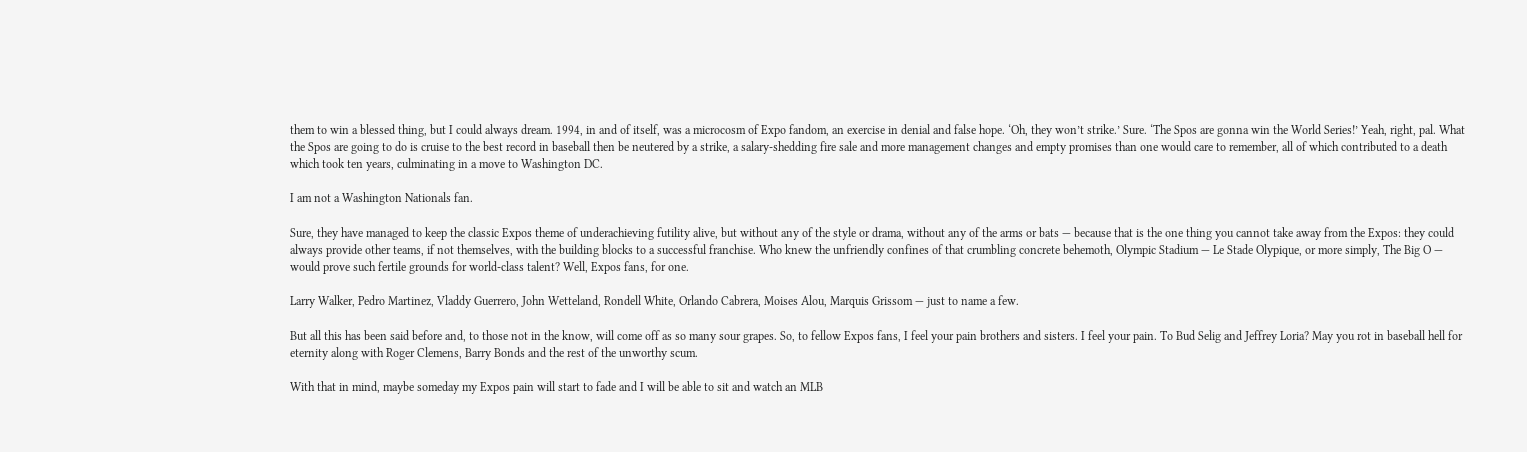them to win a blessed thing, but I could always dream. 1994, in and of itself, was a microcosm of Expo fandom, an exercise in denial and false hope. ‘Oh, they won’t strike.’ Sure. ‘The Spos are gonna win the World Series!’ Yeah, right, pal. What the Spos are going to do is cruise to the best record in baseball then be neutered by a strike, a salary-shedding fire sale and more management changes and empty promises than one would care to remember, all of which contributed to a death which took ten years, culminating in a move to Washington DC.

I am not a Washington Nationals fan.

Sure, they have managed to keep the classic Expos theme of underachieving futility alive, but without any of the style or drama, without any of the arms or bats — because that is the one thing you cannot take away from the Expos: they could always provide other teams, if not themselves, with the building blocks to a successful franchise. Who knew the unfriendly confines of that crumbling concrete behemoth, Olympic Stadium — Le Stade Olypique, or more simply, The Big O — would prove such fertile grounds for world-class talent? Well, Expos fans, for one.

Larry Walker, Pedro Martinez, Vladdy Guerrero, John Wetteland, Rondell White, Orlando Cabrera, Moises Alou, Marquis Grissom — just to name a few.

But all this has been said before and, to those not in the know, will come off as so many sour grapes. So, to fellow Expos fans, I feel your pain brothers and sisters. I feel your pain. To Bud Selig and Jeffrey Loria? May you rot in baseball hell for eternity along with Roger Clemens, Barry Bonds and the rest of the unworthy scum.

With that in mind, maybe someday my Expos pain will start to fade and I will be able to sit and watch an MLB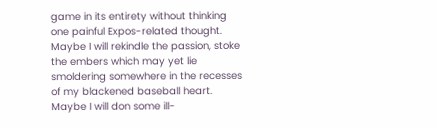game in its entirety without thinking one painful Expos-related thought. Maybe I will rekindle the passion, stoke the embers which may yet lie smoldering somewhere in the recesses of my blackened baseball heart. Maybe I will don some ill-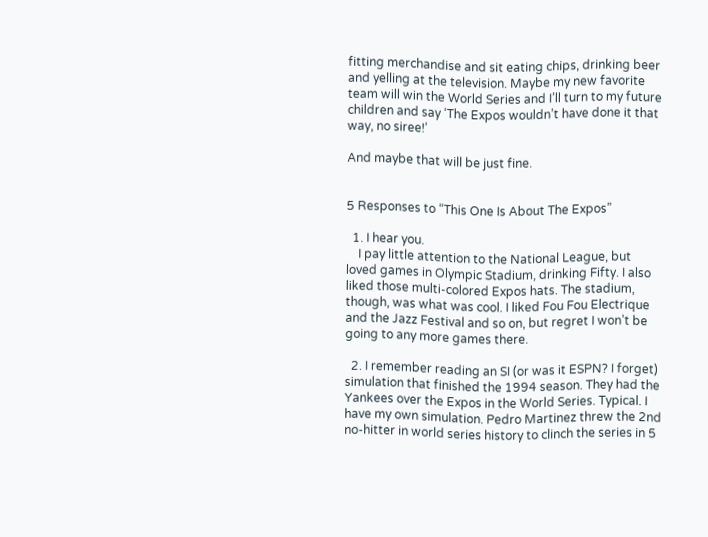fitting merchandise and sit eating chips, drinking beer and yelling at the television. Maybe my new favorite team will win the World Series and I’ll turn to my future children and say ‘The Expos wouldn’t have done it that way, no siree!’

And maybe that will be just fine.


5 Responses to “This One Is About The Expos”

  1. I hear you.
    I pay little attention to the National League, but loved games in Olympic Stadium, drinking Fifty. I also liked those multi-colored Expos hats. The stadium, though, was what was cool. I liked Fou Fou Electrique and the Jazz Festival and so on, but regret I won’t be going to any more games there.

  2. I remember reading an SI (or was it ESPN? I forget) simulation that finished the 1994 season. They had the Yankees over the Expos in the World Series. Typical. I have my own simulation. Pedro Martinez threw the 2nd no-hitter in world series history to clinch the series in 5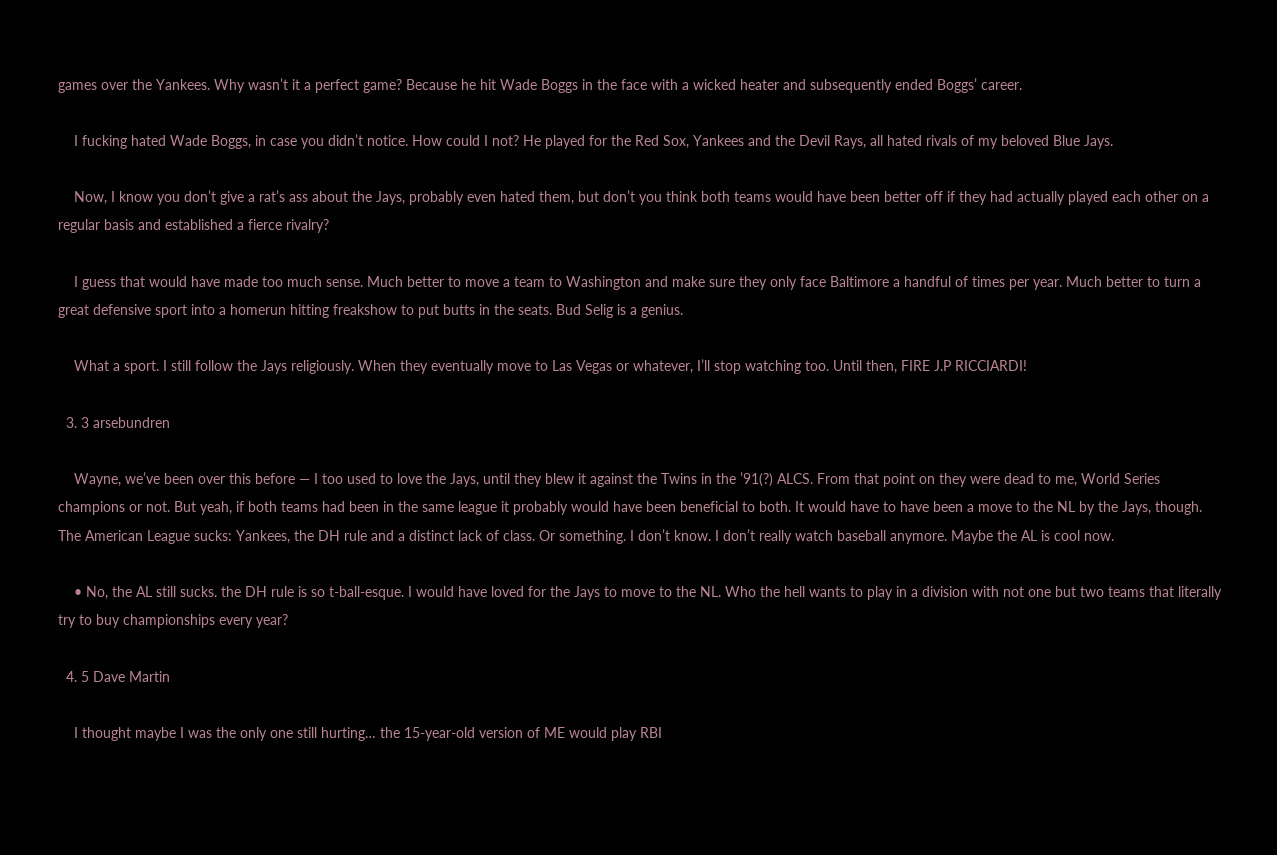games over the Yankees. Why wasn’t it a perfect game? Because he hit Wade Boggs in the face with a wicked heater and subsequently ended Boggs’ career.

    I fucking hated Wade Boggs, in case you didn’t notice. How could I not? He played for the Red Sox, Yankees and the Devil Rays, all hated rivals of my beloved Blue Jays.

    Now, I know you don’t give a rat’s ass about the Jays, probably even hated them, but don’t you think both teams would have been better off if they had actually played each other on a regular basis and established a fierce rivalry?

    I guess that would have made too much sense. Much better to move a team to Washington and make sure they only face Baltimore a handful of times per year. Much better to turn a great defensive sport into a homerun hitting freakshow to put butts in the seats. Bud Selig is a genius.

    What a sport. I still follow the Jays religiously. When they eventually move to Las Vegas or whatever, I’ll stop watching too. Until then, FIRE J.P RICCIARDI!

  3. 3 arsebundren

    Wayne, we’ve been over this before — I too used to love the Jays, until they blew it against the Twins in the ’91(?) ALCS. From that point on they were dead to me, World Series champions or not. But yeah, if both teams had been in the same league it probably would have been beneficial to both. It would have to have been a move to the NL by the Jays, though. The American League sucks: Yankees, the DH rule and a distinct lack of class. Or something. I don’t know. I don’t really watch baseball anymore. Maybe the AL is cool now.

    • No, the AL still sucks. the DH rule is so t-ball-esque. I would have loved for the Jays to move to the NL. Who the hell wants to play in a division with not one but two teams that literally try to buy championships every year?

  4. 5 Dave Martin

    I thought maybe I was the only one still hurting… the 15-year-old version of ME would play RBI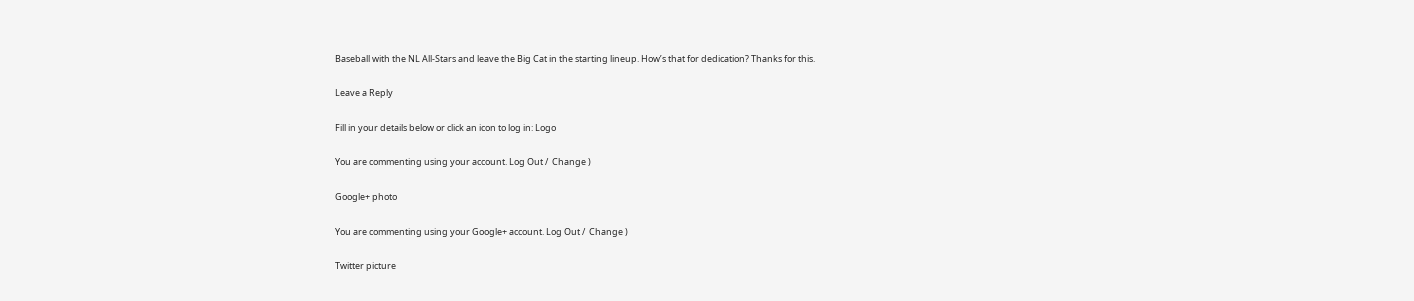Baseball with the NL All-Stars and leave the Big Cat in the starting lineup. How’s that for dedication? Thanks for this.

Leave a Reply

Fill in your details below or click an icon to log in: Logo

You are commenting using your account. Log Out /  Change )

Google+ photo

You are commenting using your Google+ account. Log Out /  Change )

Twitter picture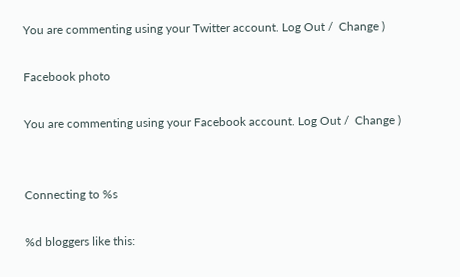You are commenting using your Twitter account. Log Out /  Change )

Facebook photo

You are commenting using your Facebook account. Log Out /  Change )


Connecting to %s

%d bloggers like this: